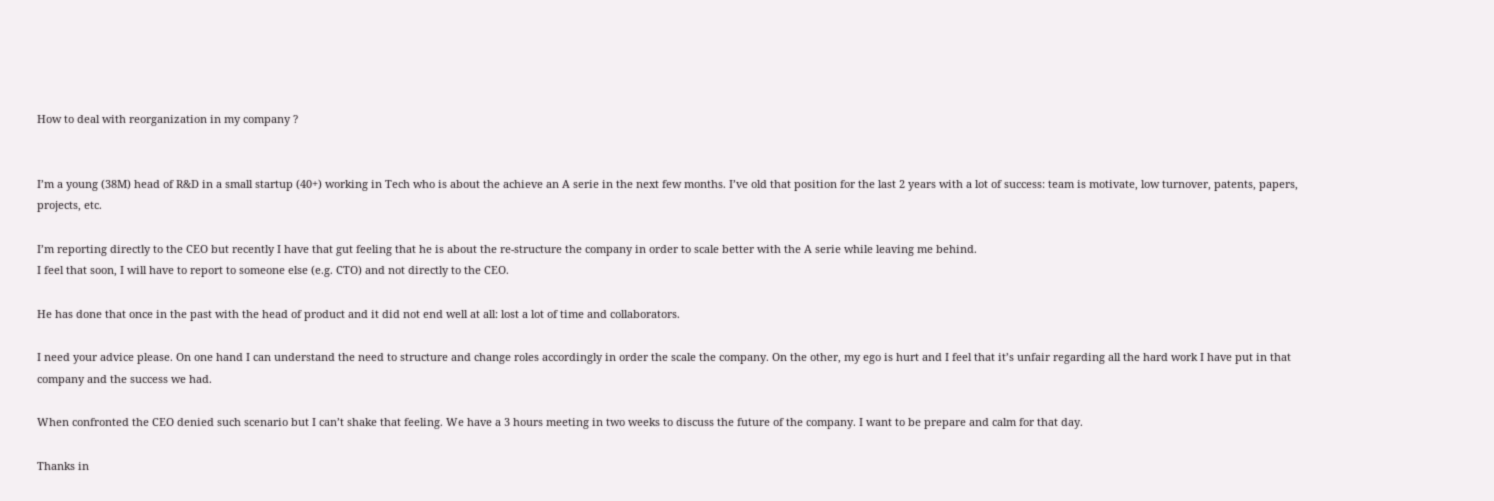How to deal with reorganization in my company ?


I’m a young (38M) head of R&D in a small startup (40+) working in Tech who is about the achieve an A serie in the next few months. I’ve old that position for the last 2 years with a lot of success: team is motivate, low turnover, patents, papers, projects, etc.

I’m reporting directly to the CEO but recently I have that gut feeling that he is about the re-structure the company in order to scale better with the A serie while leaving me behind.
I feel that soon, I will have to report to someone else (e.g. CTO) and not directly to the CEO.

He has done that once in the past with the head of product and it did not end well at all: lost a lot of time and collaborators.

I need your advice please. On one hand I can understand the need to structure and change roles accordingly in order the scale the company. On the other, my ego is hurt and I feel that it’s unfair regarding all the hard work I have put in that company and the success we had.

When confronted the CEO denied such scenario but I can’t shake that feeling. We have a 3 hours meeting in two weeks to discuss the future of the company. I want to be prepare and calm for that day.

Thanks in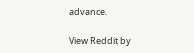advance.

View Reddit by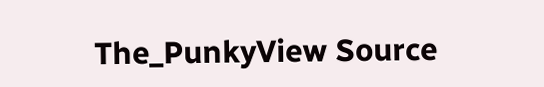The_PunkyView Source